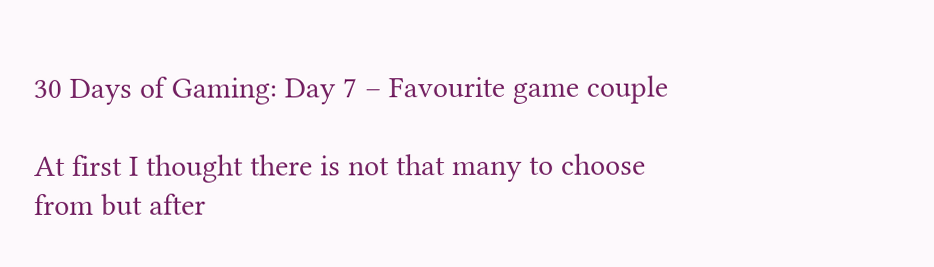30 Days of Gaming: Day 7 – Favourite game couple

At first I thought there is not that many to choose from but after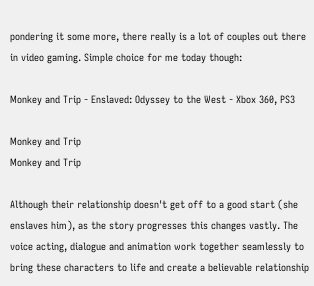pondering it some more, there really is a lot of couples out there in video gaming. Simple choice for me today though:

Monkey and Trip - Enslaved: Odyssey to the West - Xbox 360, PS3

Monkey and Trip
Monkey and Trip

Although their relationship doesn't get off to a good start (she enslaves him), as the story progresses this changes vastly. The voice acting, dialogue and animation work together seamlessly to bring these characters to life and create a believable relationship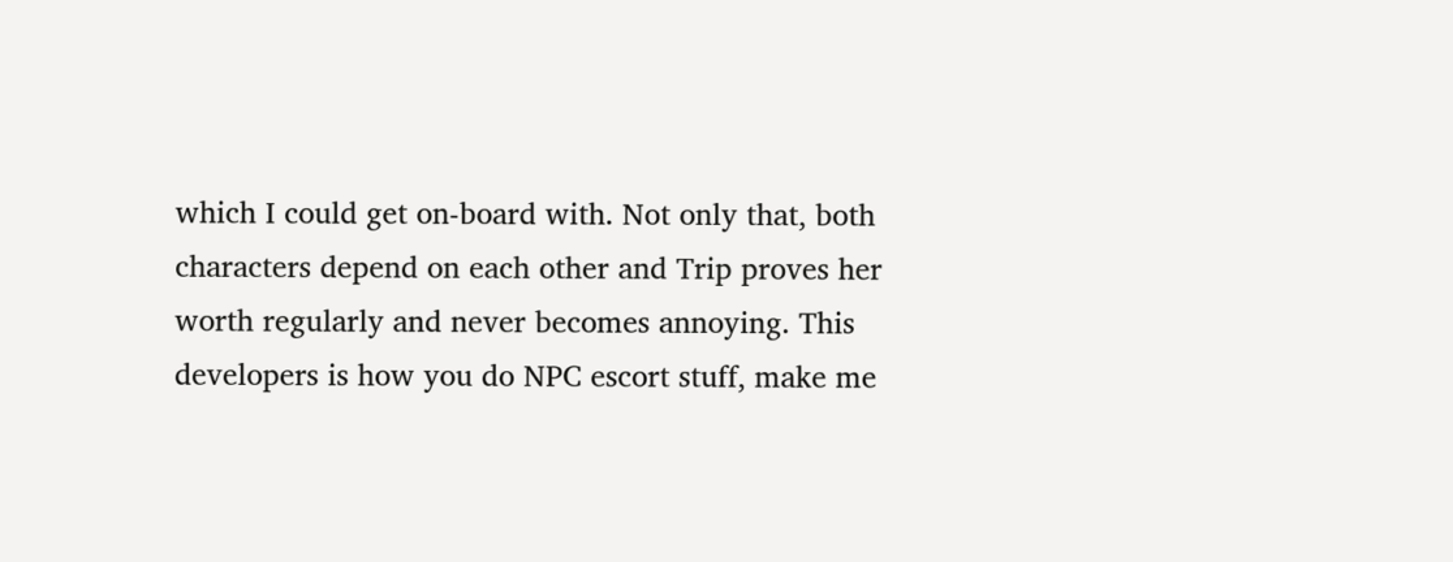which I could get on-board with. Not only that, both characters depend on each other and Trip proves her worth regularly and never becomes annoying. This developers is how you do NPC escort stuff, make me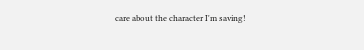care about the character I'm saving!